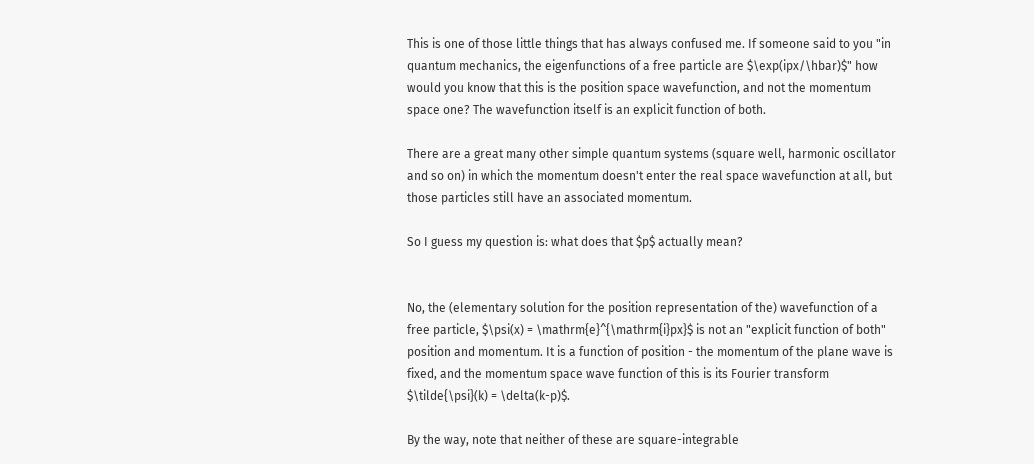This is one of those little things that has always confused me. If someone said to you "in quantum mechanics, the eigenfunctions of a free particle are $\exp(ipx/\hbar)$" how would you know that this is the position space wavefunction, and not the momentum space one? The wavefunction itself is an explicit function of both.

There are a great many other simple quantum systems (square well, harmonic oscillator and so on) in which the momentum doesn't enter the real space wavefunction at all, but those particles still have an associated momentum.

So I guess my question is: what does that $p$ actually mean?


No, the (elementary solution for the position representation of the) wavefunction of a free particle, $\psi(x) = \mathrm{e}^{\mathrm{i}px}$ is not an "explicit function of both" position and momentum. It is a function of position - the momentum of the plane wave is fixed, and the momentum space wave function of this is its Fourier transform $\tilde{\psi}(k) = \delta(k-p)$.

By the way, note that neither of these are square-integrable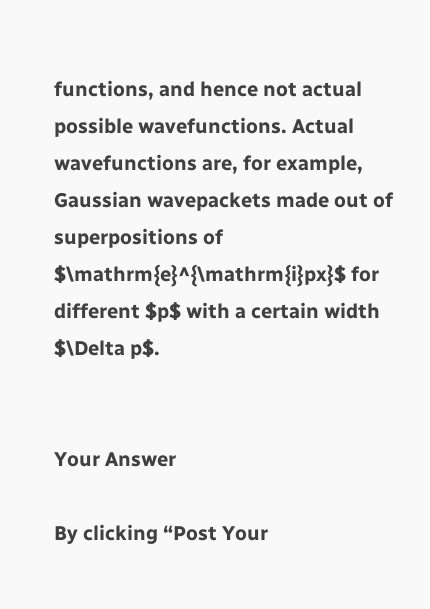functions, and hence not actual possible wavefunctions. Actual wavefunctions are, for example, Gaussian wavepackets made out of superpositions of $\mathrm{e}^{\mathrm{i}px}$ for different $p$ with a certain width $\Delta p$.


Your Answer

By clicking “Post Your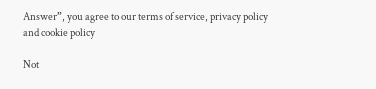Answer”, you agree to our terms of service, privacy policy and cookie policy

Not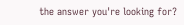the answer you're looking for?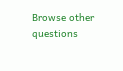Browse other questions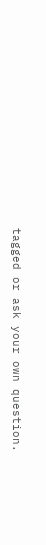tagged or ask your own question.